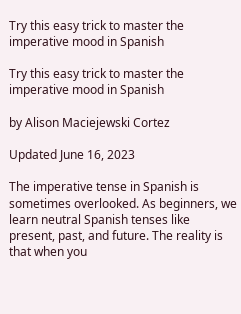Try this easy trick to master the imperative mood in Spanish

Try this easy trick to master the imperative mood in Spanish

by Alison Maciejewski Cortez

Updated June 16, 2023

The imperative tense in Spanish is sometimes overlooked. As beginners, we learn neutral Spanish tenses like present, past, and future. The reality is that when you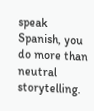speak Spanish, you do more than neutral storytelling.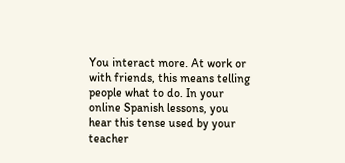You interact more. At work or with friends, this means telling people what to do. In your online Spanish lessons, you hear this tense used by your teacher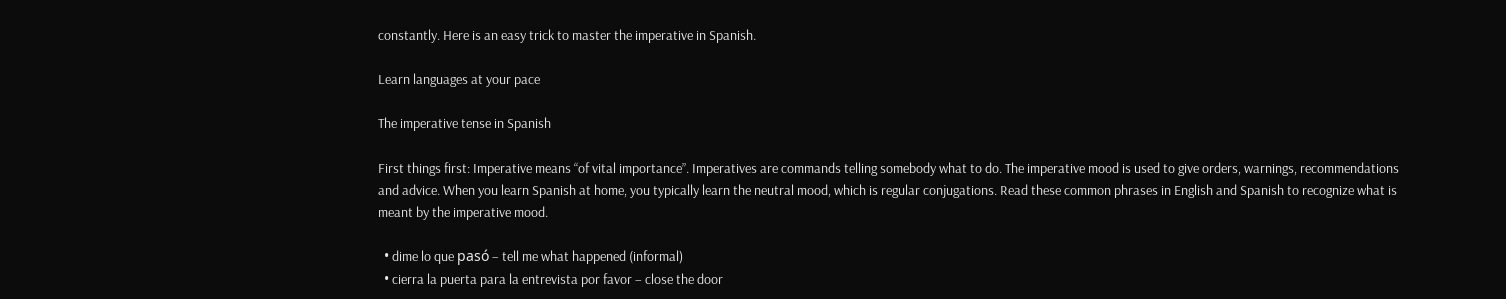constantly. Here is an easy trick to master the imperative in Spanish.

Learn languages at your pace

The imperative tense in Spanish

First things first: Imperative means “of vital importance”. Imperatives are commands telling somebody what to do. The imperative mood is used to give orders, warnings, recommendations and advice. When you learn Spanish at home, you typically learn the neutral mood, which is regular conjugations. Read these common phrases in English and Spanish to recognize what is meant by the imperative mood.

  • dime lo que pasó – tell me what happened (informal)
  • cierra la puerta para la entrevista por favor – close the door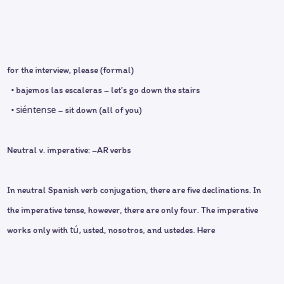for the interview, please (formal)
  • bajemos las escaleras – let’s go down the stairs
  • siéntense – sit down (all of you)

Neutral v. imperative: –AR verbs

In neutral Spanish verb conjugation, there are five declinations. In the imperative tense, however, there are only four. The imperative works only with tú, usted, nosotros, and ustedes. Here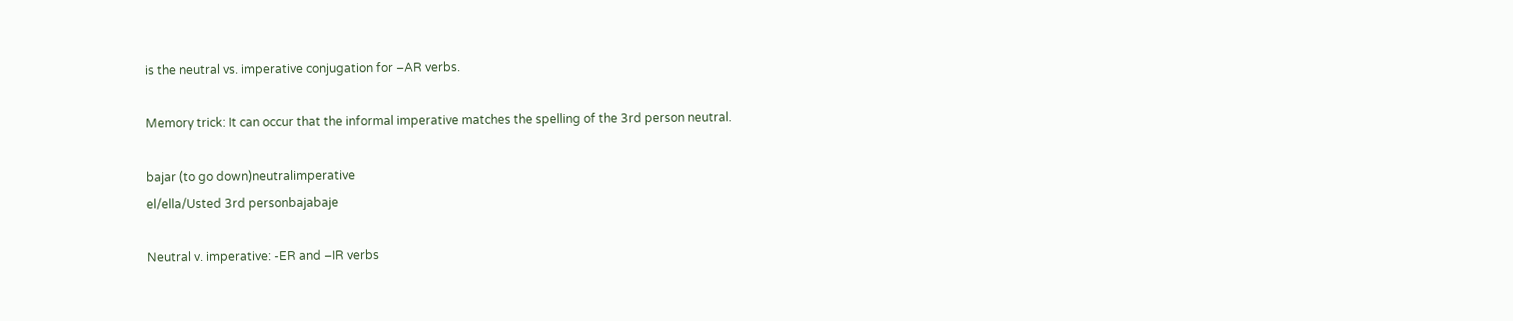is the neutral vs. imperative conjugation for –AR verbs.

Memory trick: It can occur that the informal imperative matches the spelling of the 3rd person neutral.

bajar (to go down)neutralimperative
el/ella/Usted 3rd personbajabaje

Neutral v. imperative: -ER and –IR verbs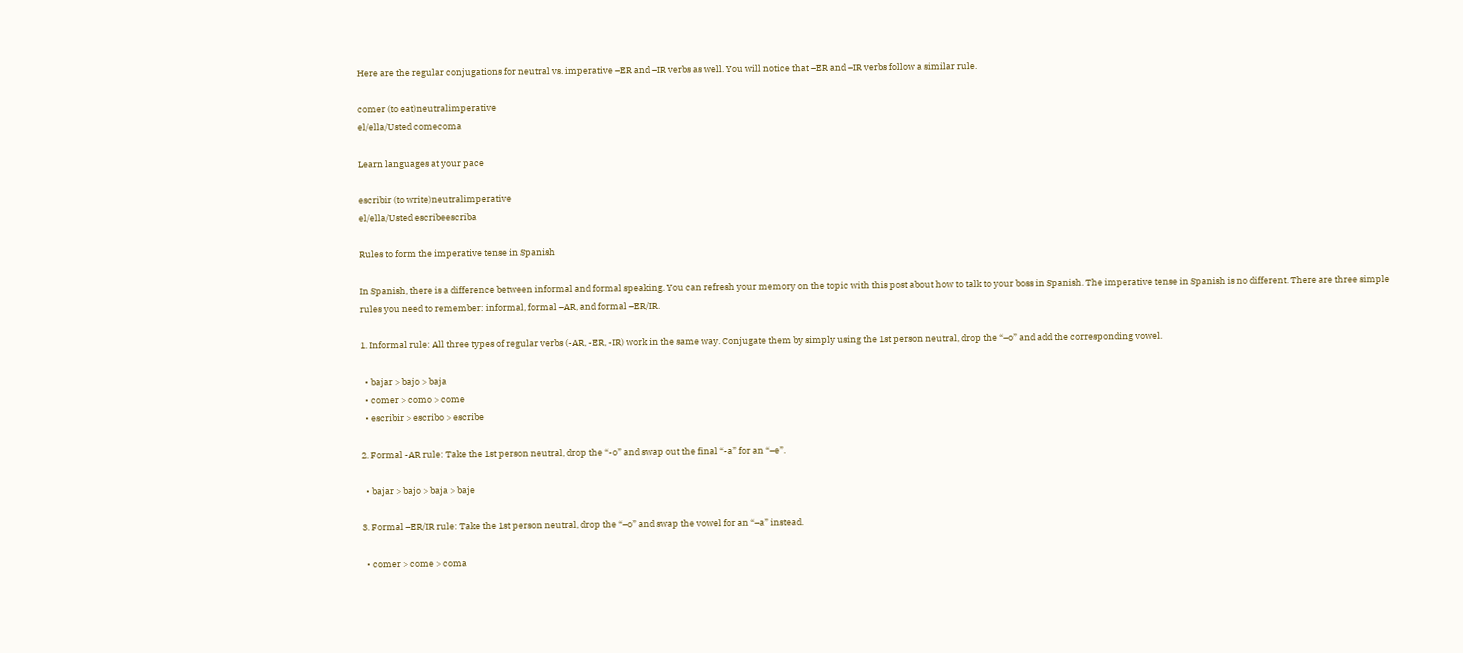Here are the regular conjugations for neutral vs. imperative –ER and –IR verbs as well. You will notice that –ER and –IR verbs follow a similar rule.

comer (to eat)neutralimperative
el/ella/Usted comecoma

Learn languages at your pace

escribir (to write)neutralimperative
el/ella/Usted escribeescriba

Rules to form the imperative tense in Spanish

In Spanish, there is a difference between informal and formal speaking. You can refresh your memory on the topic with this post about how to talk to your boss in Spanish. The imperative tense in Spanish is no different. There are three simple rules you need to remember: informal, formal –AR, and formal –ER/IR.

1. Informal rule: All three types of regular verbs (-AR, -ER, -IR) work in the same way. Conjugate them by simply using the 1st person neutral, drop the “–o” and add the corresponding vowel.

  • bajar > bajo > baja
  • comer > como > come
  • escribir > escribo > escribe

2. Formal -AR rule: Take the 1st person neutral, drop the “-o” and swap out the final “-a” for an “–e”.

  • bajar > bajo > baja > baje

3. Formal –ER/IR rule: Take the 1st person neutral, drop the “–o” and swap the vowel for an “–a” instead.

  • comer > come > coma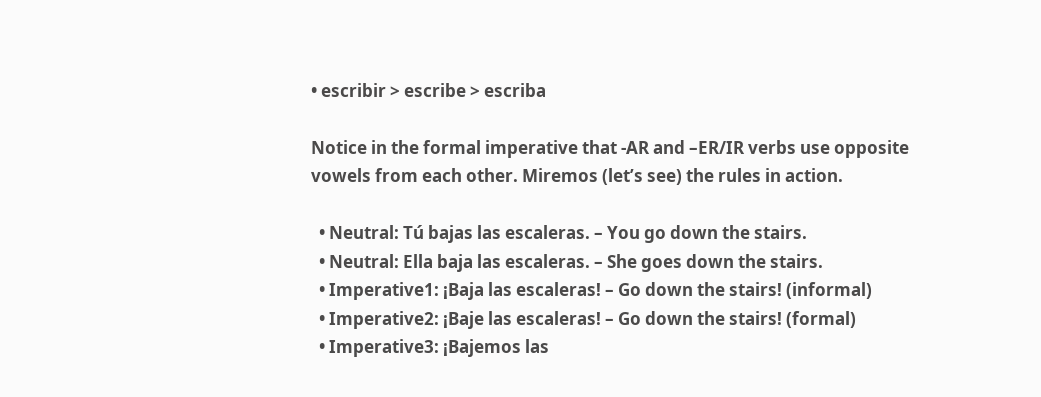• escribir > escribe > escriba

Notice in the formal imperative that -AR and –ER/IR verbs use opposite vowels from each other. Miremos (let’s see) the rules in action.

  • Neutral: Tú bajas las escaleras. – You go down the stairs.
  • Neutral: Ella baja las escaleras. – She goes down the stairs.
  • Imperative1: ¡Baja las escaleras! – Go down the stairs! (informal)
  • Imperative2: ¡Baje las escaleras! – Go down the stairs! (formal)
  • Imperative3: ¡Bajemos las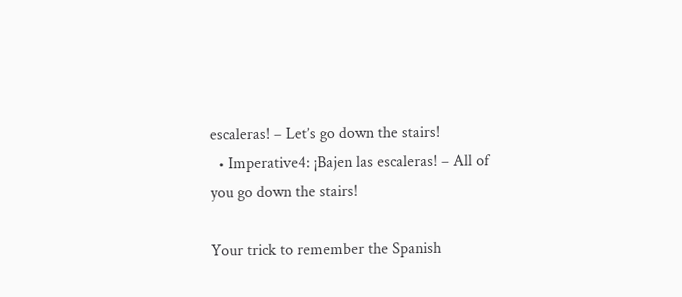escaleras! – Let’s go down the stairs!
  • Imperative4: ¡Bajen las escaleras! – All of you go down the stairs!

Your trick to remember the Spanish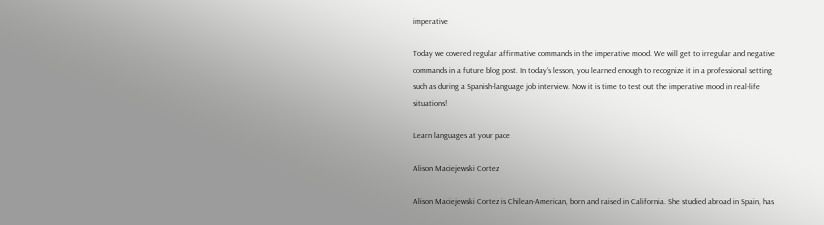imperative

Today we covered regular affirmative commands in the imperative mood. We will get to irregular and negative commands in a future blog post. In today’s lesson, you learned enough to recognize it in a professional setting such as during a Spanish-language job interview. Now it is time to test out the imperative mood in real-life situations!

Learn languages at your pace

Alison Maciejewski Cortez

Alison Maciejewski Cortez is Chilean-American, born and raised in California. She studied abroad in Spain, has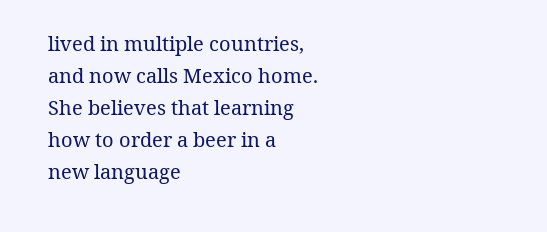lived in multiple countries, and now calls Mexico home. She believes that learning how to order a beer in a new language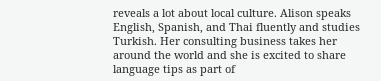reveals a lot about local culture. Alison speaks English, Spanish, and Thai fluently and studies Turkish. Her consulting business takes her around the world and she is excited to share language tips as part of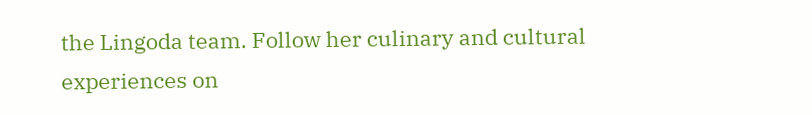the Lingoda team. Follow her culinary and cultural experiences on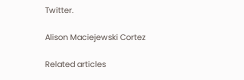Twitter.

Alison Maciejewski Cortez

Related articles